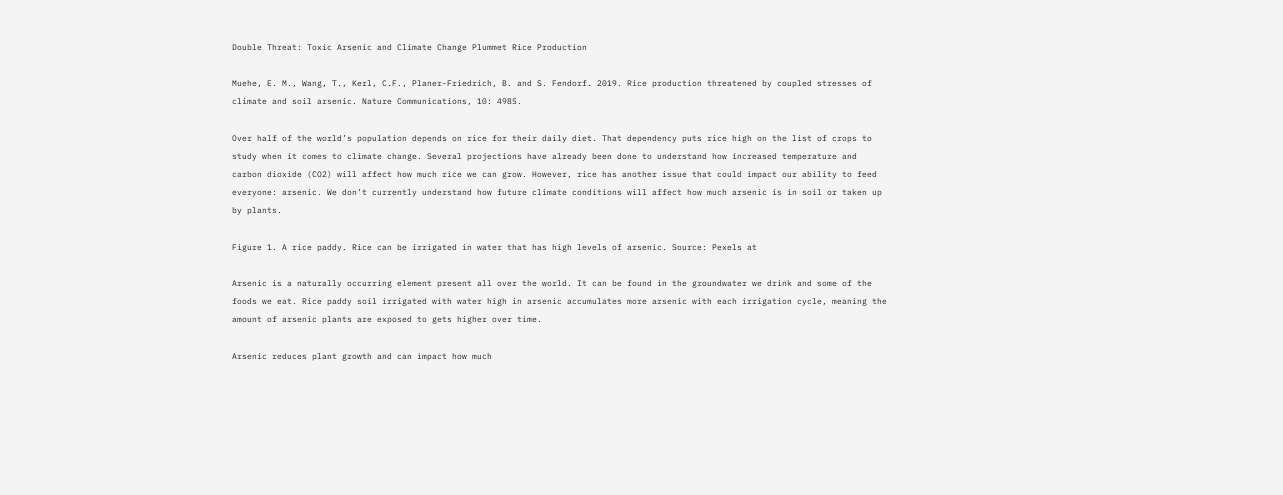Double Threat: Toxic Arsenic and Climate Change Plummet Rice Production

Muehe, E. M., Wang, T., Kerl, C.F., Planer-Friedrich, B. and S. Fendorf. 2019. Rice production threatened by coupled stresses of climate and soil arsenic. Nature Communications, 10: 4985.

Over half of the world’s population depends on rice for their daily diet. That dependency puts rice high on the list of crops to study when it comes to climate change. Several projections have already been done to understand how increased temperature and carbon dioxide (CO2) will affect how much rice we can grow. However, rice has another issue that could impact our ability to feed everyone: arsenic. We don’t currently understand how future climate conditions will affect how much arsenic is in soil or taken up by plants.

Figure 1. A rice paddy. Rice can be irrigated in water that has high levels of arsenic. Source: Pexels at

Arsenic is a naturally occurring element present all over the world. It can be found in the groundwater we drink and some of the foods we eat. Rice paddy soil irrigated with water high in arsenic accumulates more arsenic with each irrigation cycle, meaning the amount of arsenic plants are exposed to gets higher over time.

Arsenic reduces plant growth and can impact how much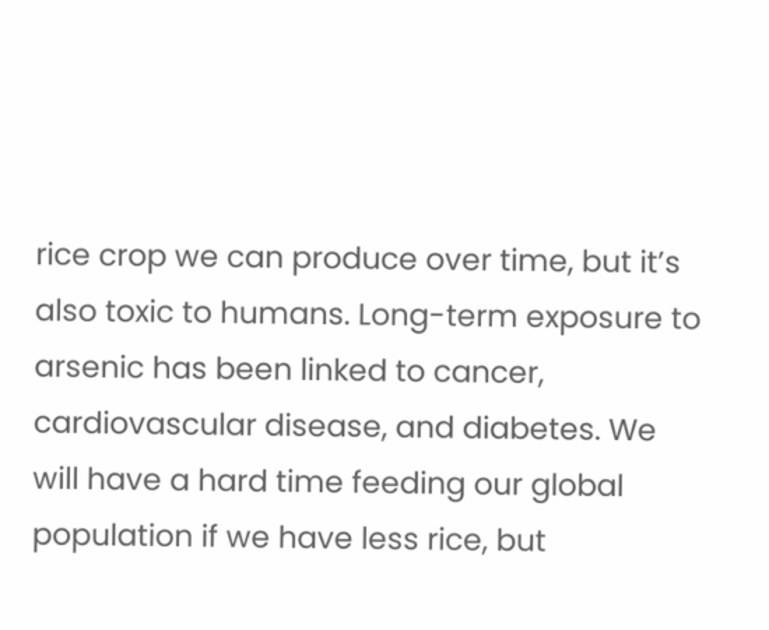rice crop we can produce over time, but it’s also toxic to humans. Long-term exposure to arsenic has been linked to cancer, cardiovascular disease, and diabetes. We will have a hard time feeding our global population if we have less rice, but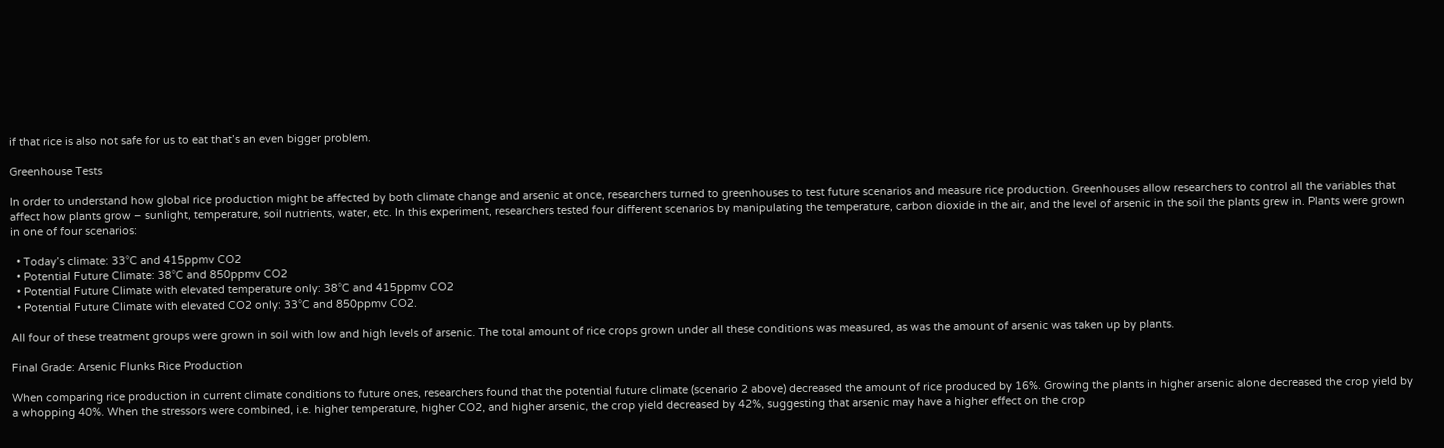if that rice is also not safe for us to eat that’s an even bigger problem.

Greenhouse Tests

In order to understand how global rice production might be affected by both climate change and arsenic at once, researchers turned to greenhouses to test future scenarios and measure rice production. Greenhouses allow researchers to control all the variables that affect how plants grow – sunlight, temperature, soil nutrients, water, etc. In this experiment, researchers tested four different scenarios by manipulating the temperature, carbon dioxide in the air, and the level of arsenic in the soil the plants grew in. Plants were grown in one of four scenarios:

  • Today’s climate: 33°C and 415ppmv CO2
  • Potential Future Climate: 38°C and 850ppmv CO2
  • Potential Future Climate with elevated temperature only: 38°C and 415ppmv CO2
  • Potential Future Climate with elevated CO2 only: 33°C and 850ppmv CO2.

All four of these treatment groups were grown in soil with low and high levels of arsenic. The total amount of rice crops grown under all these conditions was measured, as was the amount of arsenic was taken up by plants.

Final Grade: Arsenic Flunks Rice Production

When comparing rice production in current climate conditions to future ones, researchers found that the potential future climate (scenario 2 above) decreased the amount of rice produced by 16%. Growing the plants in higher arsenic alone decreased the crop yield by a whopping 40%. When the stressors were combined, i.e. higher temperature, higher CO2, and higher arsenic, the crop yield decreased by 42%, suggesting that arsenic may have a higher effect on the crop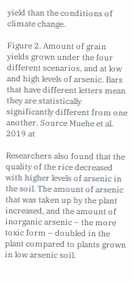yield than the conditions of climate change.

Figure 2. Amount of grain yields grown under the four different scenarios, and at low and high levels of arsenic. Bars that have different letters mean they are statistically significantly different from one another. Source Muehe et al. 2019 at

Researchers also found that the quality of the rice decreased with higher levels of arsenic in the soil. The amount of arsenic that was taken up by the plant increased, and the amount of inorganic arsenic – the more toxic form – doubled in the plant compared to plants grown in low arsenic soil.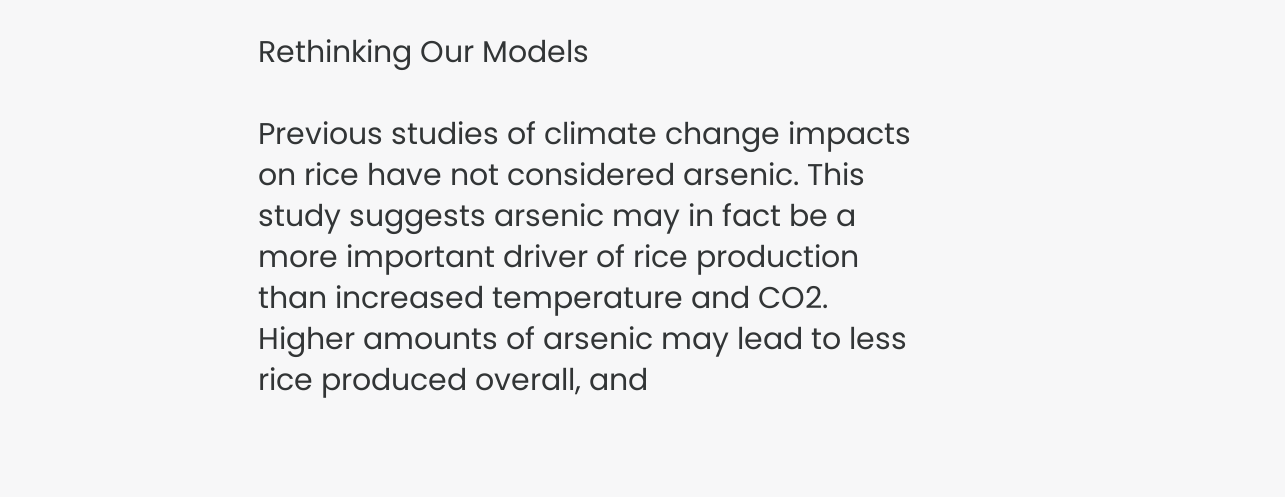Rethinking Our Models

Previous studies of climate change impacts on rice have not considered arsenic. This study suggests arsenic may in fact be a more important driver of rice production than increased temperature and CO2. Higher amounts of arsenic may lead to less rice produced overall, and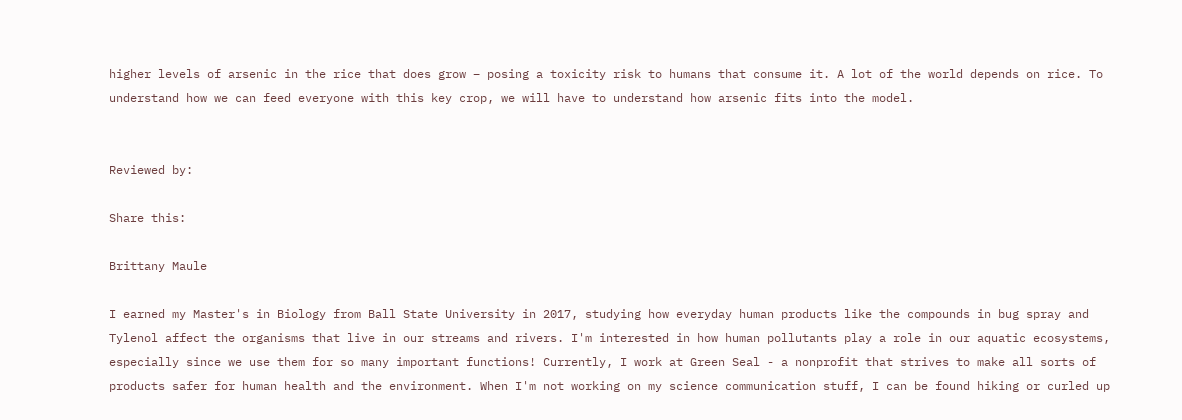higher levels of arsenic in the rice that does grow – posing a toxicity risk to humans that consume it. A lot of the world depends on rice. To understand how we can feed everyone with this key crop, we will have to understand how arsenic fits into the model.


Reviewed by:

Share this:

Brittany Maule

I earned my Master's in Biology from Ball State University in 2017, studying how everyday human products like the compounds in bug spray and Tylenol affect the organisms that live in our streams and rivers. I'm interested in how human pollutants play a role in our aquatic ecosystems, especially since we use them for so many important functions! Currently, I work at Green Seal - a nonprofit that strives to make all sorts of products safer for human health and the environment. When I'm not working on my science communication stuff, I can be found hiking or curled up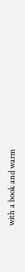with a book and warm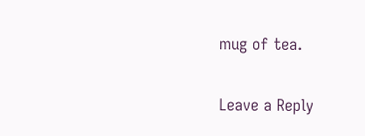mug of tea.

Leave a Reply